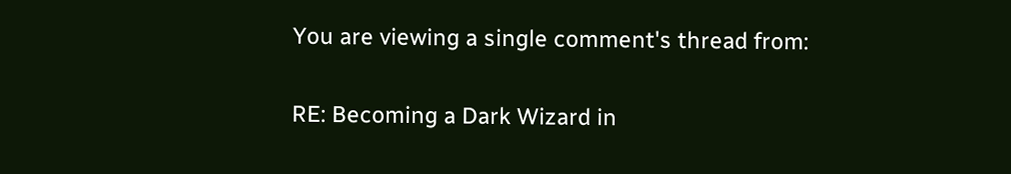You are viewing a single comment's thread from:

RE: Becoming a Dark Wizard in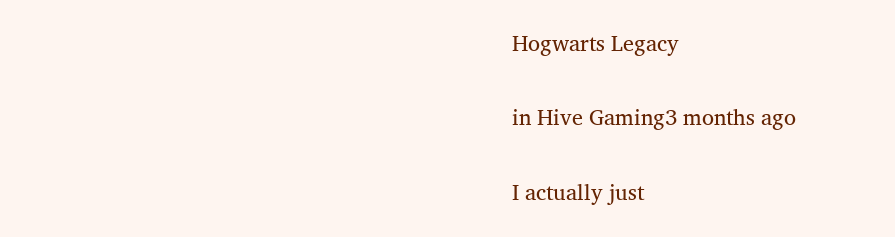Hogwarts Legacy

in Hive Gaming3 months ago

I actually just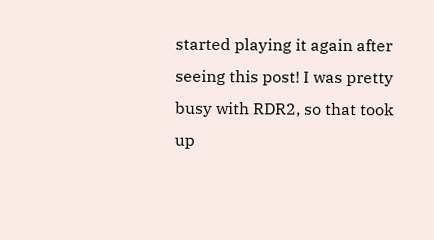started playing it again after seeing this post! I was pretty busy with RDR2, so that took up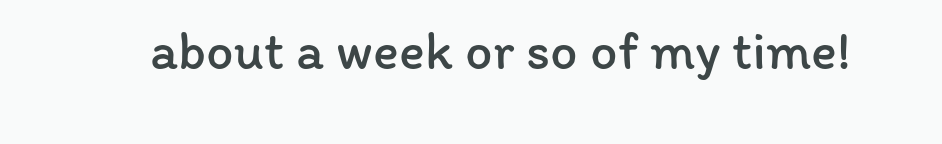about a week or so of my time!